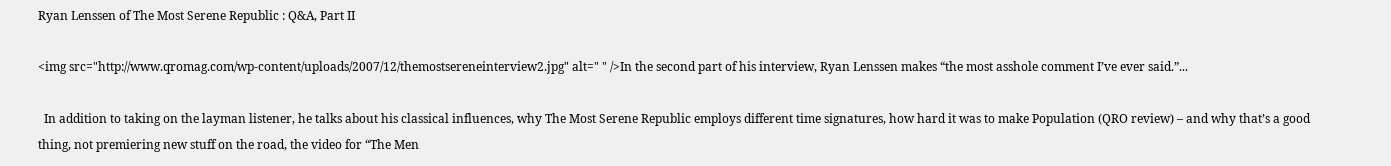Ryan Lenssen of The Most Serene Republic : Q&A, Part II

<img src="http://www.qromag.com/wp-content/uploads/2007/12/themostsereneinterview2.jpg" alt=" " />In the second part of his interview, Ryan Lenssen makes “the most asshole comment I’ve ever said.”...

  In addition to taking on the layman listener, he talks about his classical influences, why The Most Serene Republic employs different time signatures, how hard it was to make Population (QRO review) – and why that’s a good thing, not premiering new stuff on the road, the video for “The Men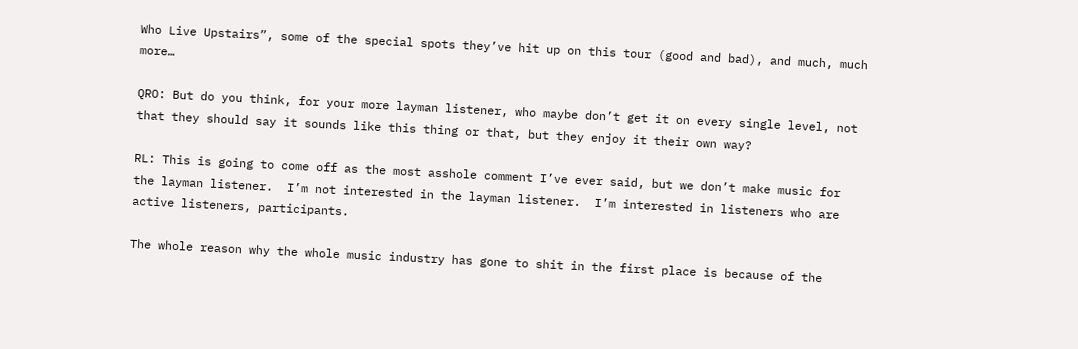Who Live Upstairs”, some of the special spots they’ve hit up on this tour (good and bad), and much, much more…

QRO: But do you think, for your more layman listener, who maybe don’t get it on every single level, not that they should say it sounds like this thing or that, but they enjoy it their own way?

RL: This is going to come off as the most asshole comment I’ve ever said, but we don’t make music for the layman listener.  I’m not interested in the layman listener.  I’m interested in listeners who are active listeners, participants.

The whole reason why the whole music industry has gone to shit in the first place is because of the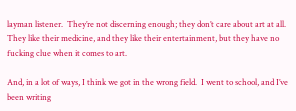layman listener.  They’re not discerning enough; they don’t care about art at all.  They like their medicine, and they like their entertainment, but they have no fucking clue when it comes to art.

And, in a lot of ways, I think we got in the wrong field.  I went to school, and I’ve been writing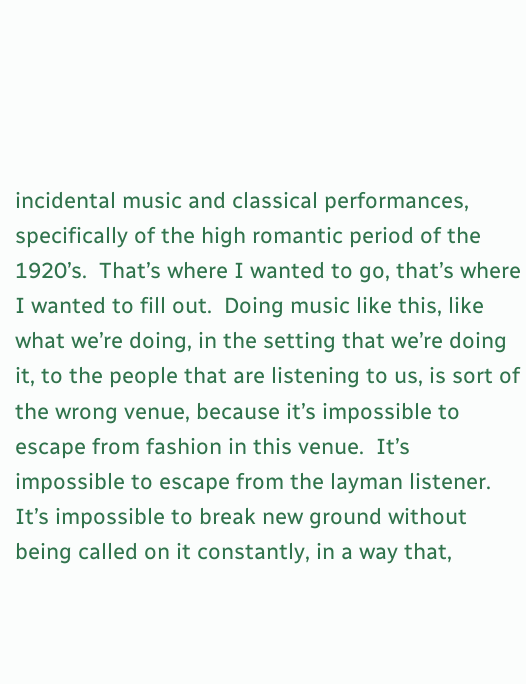incidental music and classical performances, specifically of the high romantic period of the 1920’s.  That’s where I wanted to go, that’s where I wanted to fill out.  Doing music like this, like what we’re doing, in the setting that we’re doing it, to the people that are listening to us, is sort of the wrong venue, because it’s impossible to escape from fashion in this venue.  It’s impossible to escape from the layman listener.  It’s impossible to break new ground without being called on it constantly, in a way that,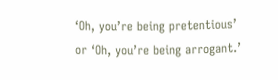‘Oh, you’re being pretentious’ or ‘Oh, you’re being arrogant.’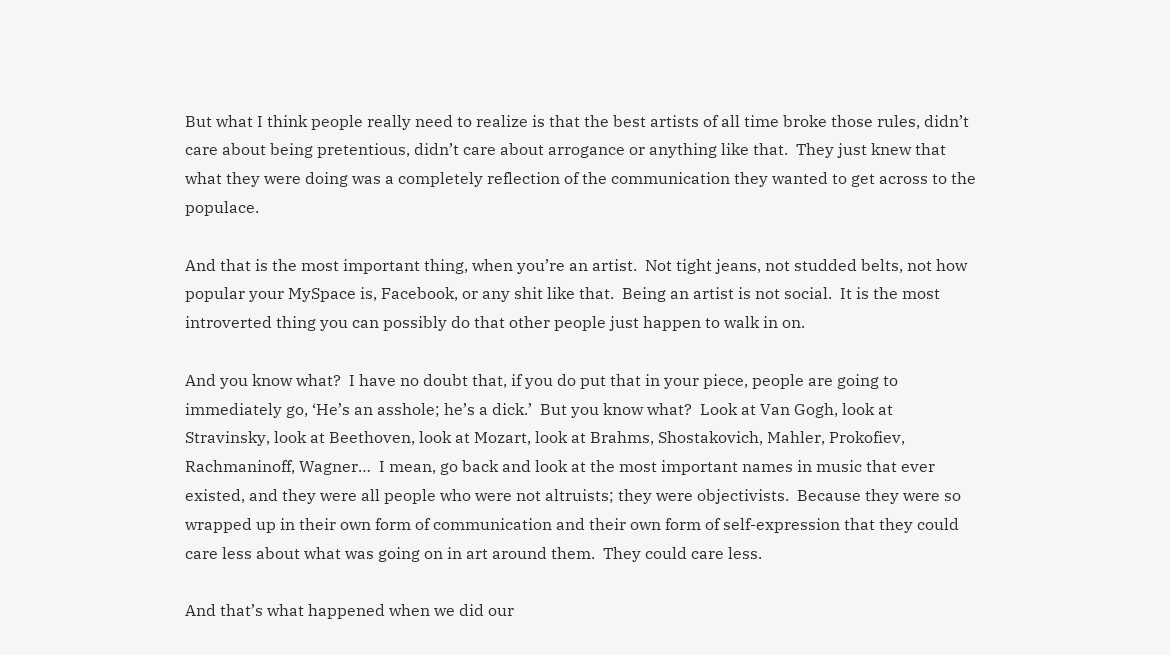But what I think people really need to realize is that the best artists of all time broke those rules, didn’t care about being pretentious, didn’t care about arrogance or anything like that.  They just knew that what they were doing was a completely reflection of the communication they wanted to get across to the populace.

And that is the most important thing, when you’re an artist.  Not tight jeans, not studded belts, not how popular your MySpace is, Facebook, or any shit like that.  Being an artist is not social.  It is the most introverted thing you can possibly do that other people just happen to walk in on.

And you know what?  I have no doubt that, if you do put that in your piece, people are going to immediately go, ‘He’s an asshole; he’s a dick.’  But you know what?  Look at Van Gogh, look at Stravinsky, look at Beethoven, look at Mozart, look at Brahms, Shostakovich, Mahler, Prokofiev, Rachmaninoff, Wagner…  I mean, go back and look at the most important names in music that ever existed, and they were all people who were not altruists; they were objectivists.  Because they were so wrapped up in their own form of communication and their own form of self-expression that they could care less about what was going on in art around them.  They could care less.

And that’s what happened when we did our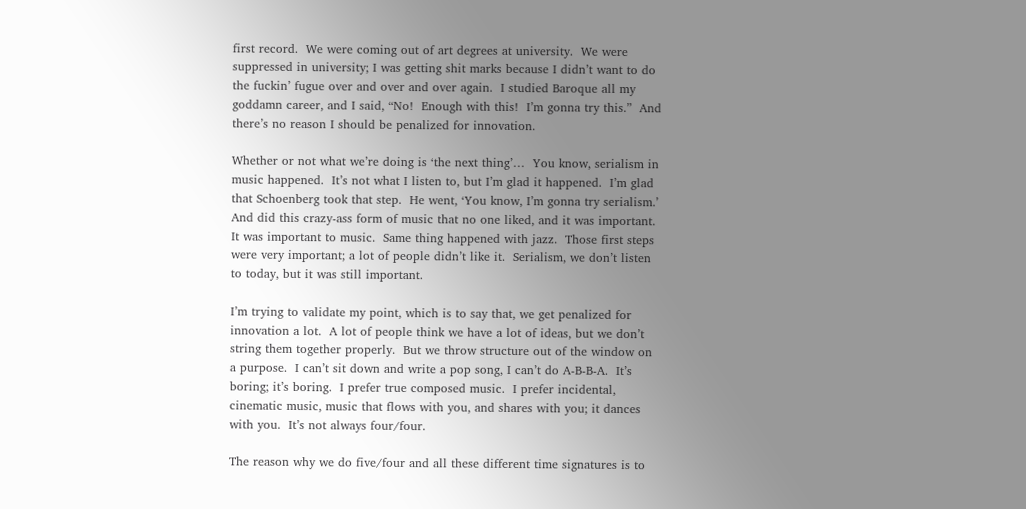first record.  We were coming out of art degrees at university.  We were suppressed in university; I was getting shit marks because I didn’t want to do the fuckin’ fugue over and over and over again.  I studied Baroque all my goddamn career, and I said, “No!  Enough with this!  I’m gonna try this.”  And there’s no reason I should be penalized for innovation.

Whether or not what we’re doing is ‘the next thing’…  You know, serialism in music happened.  It’s not what I listen to, but I’m glad it happened.  I’m glad that Schoenberg took that step.  He went, ‘You know, I’m gonna try serialism.’  And did this crazy-ass form of music that no one liked, and it was important.  It was important to music.  Same thing happened with jazz.  Those first steps were very important; a lot of people didn’t like it.  Serialism, we don’t listen to today, but it was still important.

I’m trying to validate my point, which is to say that, we get penalized for innovation a lot.  A lot of people think we have a lot of ideas, but we don’t string them together properly.  But we throw structure out of the window on a purpose.  I can’t sit down and write a pop song, I can’t do A-B-B-A.  It’s boring; it’s boring.  I prefer true composed music.  I prefer incidental, cinematic music, music that flows with you, and shares with you; it dances with you.  It’s not always four/four.

The reason why we do five/four and all these different time signatures is to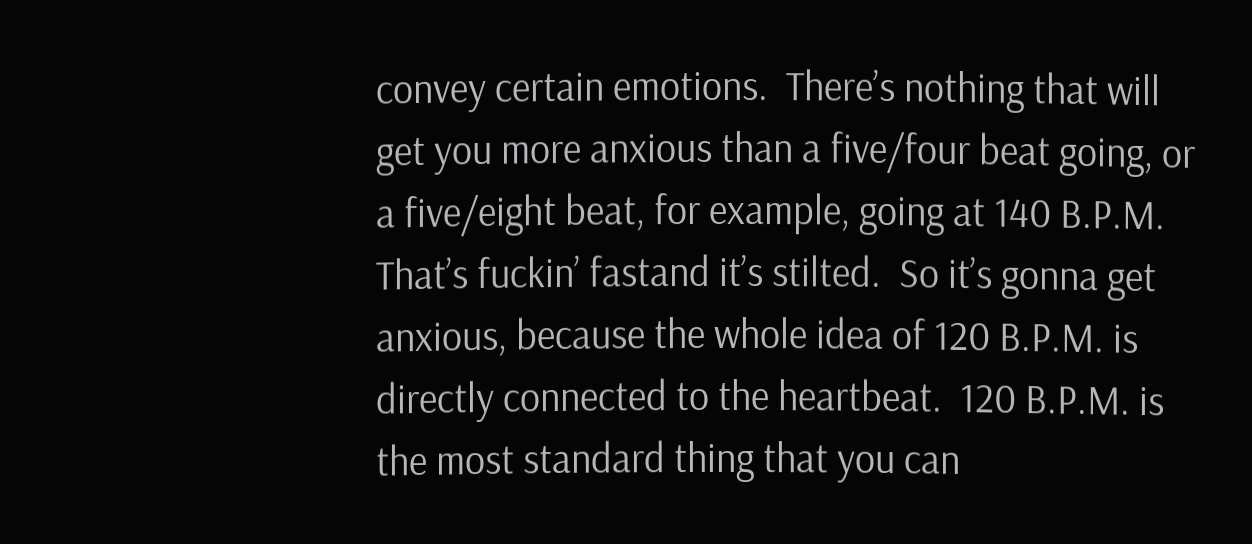convey certain emotions.  There’s nothing that will get you more anxious than a five/four beat going, or a five/eight beat, for example, going at 140 B.P.M.  That’s fuckin’ fastand it’s stilted.  So it’s gonna get anxious, because the whole idea of 120 B.P.M. is directly connected to the heartbeat.  120 B.P.M. is the most standard thing that you can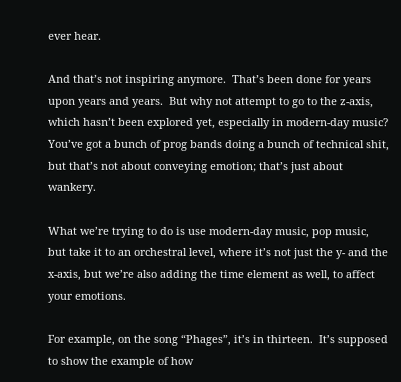ever hear.

And that’s not inspiring anymore.  That’s been done for years upon years and years.  But why not attempt to go to the z-axis, which hasn’t been explored yet, especially in modern-day music?  You’ve got a bunch of prog bands doing a bunch of technical shit, but that’s not about conveying emotion; that’s just about wankery.

What we’re trying to do is use modern-day music, pop music, but take it to an orchestral level, where it’s not just the y- and the x-axis, but we’re also adding the time element as well, to affect your emotions.

For example, on the song “Phages”, it’s in thirteen.  It’s supposed to show the example of how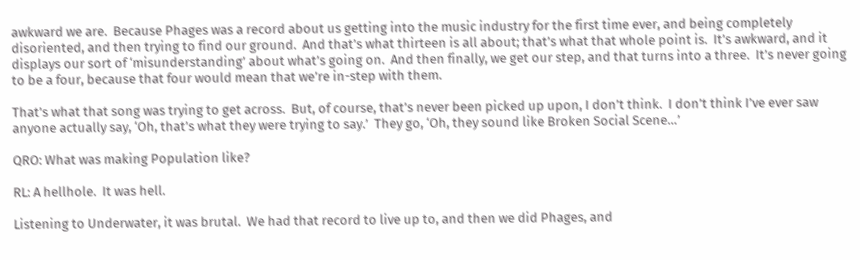awkward we are.  Because Phages was a record about us getting into the music industry for the first time ever, and being completely disoriented, and then trying to find our ground.  And that’s what thirteen is all about; that’s what that whole point is.  It’s awkward, and it displays our sort of ‘misunderstanding’ about what’s going on.  And then finally, we get our step, and that turns into a three.  It’s never going to be a four, because that four would mean that we’re in-step with them.

That’s what that song was trying to get across.  But, of course, that’s never been picked up upon, I don’t think.  I don’t think I’ve ever saw anyone actually say, ‘Oh, that’s what they were trying to say.’  They go, ‘Oh, they sound like Broken Social Scene…’

QRO: What was making Population like?

RL: A hellhole.  It was hell.

Listening to Underwater, it was brutal.  We had that record to live up to, and then we did Phages, and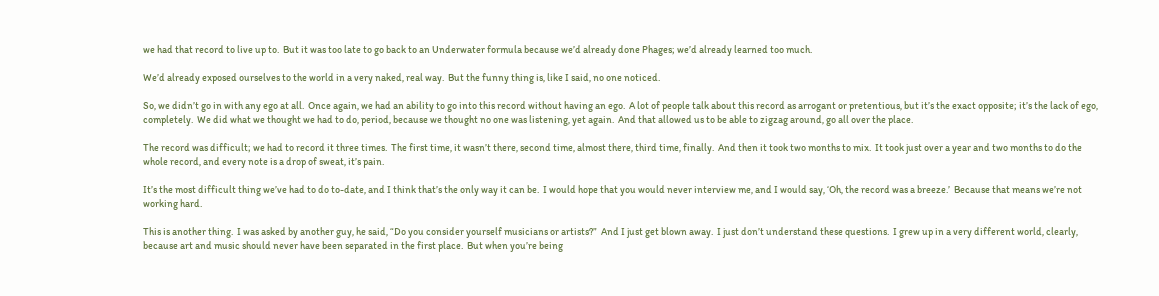we had that record to live up to.  But it was too late to go back to an Underwater formula because we’d already done Phages; we’d already learned too much.

We’d already exposed ourselves to the world in a very naked, real way.  But the funny thing is, like I said, no one noticed.

So, we didn’t go in with any ego at all.  Once again, we had an ability to go into this record without having an ego.  A lot of people talk about this record as arrogant or pretentious, but it’s the exact opposite; it’s the lack of ego, completely.  We did what we thought we had to do, period, because we thought no one was listening, yet again.  And that allowed us to be able to zigzag around, go all over the place.

The record was difficult; we had to record it three times.  The first time, it wasn’t there, second time, almost there, third time, finally.  And then it took two months to mix.  It took just over a year and two months to do the whole record, and every note is a drop of sweat, it’s pain.

It’s the most difficult thing we’ve had to do to-date, and I think that’s the only way it can be.  I would hope that you would never interview me, and I would say, ‘Oh, the record was a breeze.’  Because that means we’re not working hard.

This is another thing.  I was asked by another guy, he said, “Do you consider yourself musicians or artists?”  And I just get blown away.  I just don’t understand these questions.  I grew up in a very different world, clearly, because art and music should never have been separated in the first place.  But when you’re being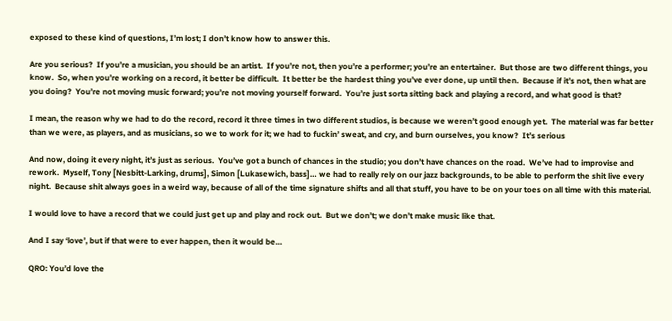exposed to these kind of questions, I’m lost; I don’t know how to answer this.

Are you serious?  If you’re a musician, you should be an artist.  If you’re not, then you’re a performer; you’re an entertainer.  But those are two different things, you know.  So, when you’re working on a record, it better be difficult.  It better be the hardest thing you’ve ever done, up until then.  Because if it’s not, then what are you doing?  You’re not moving music forward; you’re not moving yourself forward.  You’re just sorta sitting back and playing a record, and what good is that?

I mean, the reason why we had to do the record, record it three times in two different studios, is because we weren’t good enough yet.  The material was far better than we were, as players, and as musicians, so we to work for it; we had to fuckin’ sweat, and cry, and burn ourselves, you know?  It’s serious

And now, doing it every night, it’s just as serious.  You’ve got a bunch of chances in the studio; you don’t have chances on the road.  We’ve had to improvise and rework.  Myself, Tony [Nesbitt-Larking, drums], Simon [Lukasewich, bass]… we had to really rely on our jazz backgrounds, to be able to perform the shit live every night.  Because shit always goes in a weird way, because of all of the time signature shifts and all that stuff, you have to be on your toes on all time with this material.

I would love to have a record that we could just get up and play and rock out.  But we don’t; we don’t make music like that.

And I say ‘love’, but if that were to ever happen, then it would be…

QRO: You’d love the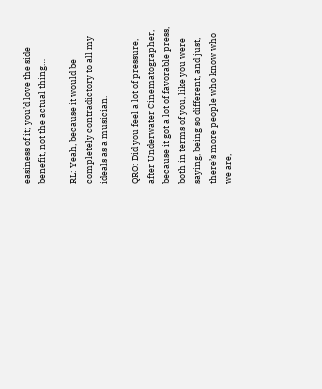easiness of it; you’d love the side benefit, not the actual thing…

RL: Yeah, because it would be completely contradictory to all my ideals as a musician.

QRO: Did you feel a lot of pressure, after Underwater Cinematographer, because it got a lot of favorable press, both in terms of you, like you were saying, being so different, and just, there’s more people who know who we are,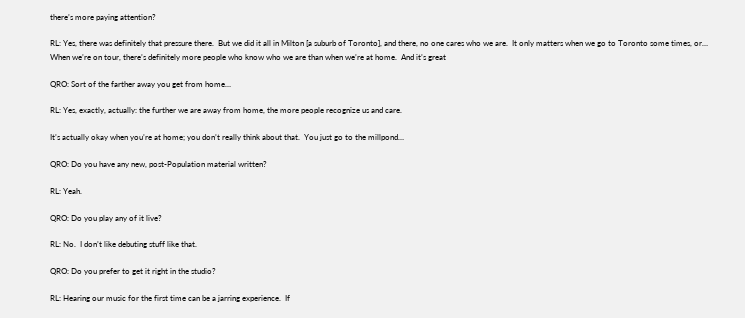there’s more paying attention?

RL: Yes, there was definitely that pressure there.  But we did it all in Milton [a suburb of Toronto], and there, no one cares who we are.  It only matters when we go to Toronto some times, or…  When we’re on tour, there’s definitely more people who know who we are than when we’re at home.  And it’s great

QRO: Sort of the farther away you get from home…

RL: Yes, exactly, actually: the further we are away from home, the more people recognize us and care.

It’s actually okay when you’re at home; you don’t really think about that.  You just go to the millpond…

QRO: Do you have any new, post-Population material written?

RL: Yeah.

QRO: Do you play any of it live?

RL: No.  I don’t like debuting stuff like that.

QRO: Do you prefer to get it right in the studio?

RL: Hearing our music for the first time can be a jarring experience.  If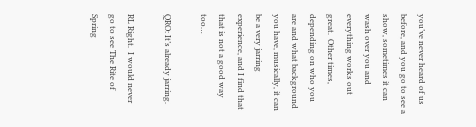you’ve never heard of us before, and you go to see a show, sometimes it can wash over you and everything works out great.  Other times, depending on who you are and what background you have, musically, it can be a very jarring experience, and I find that that is not a good way too…

QRO: It’s already jarring.

RL Right.  I would never go to see The Rite of Spring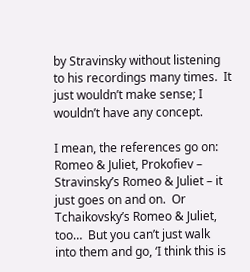by Stravinsky without listening to his recordings many times.  It just wouldn’t make sense; I wouldn’t have any concept.

I mean, the references go on: Romeo & Juliet, Prokofiev – Stravinsky’s Romeo & Juliet – it just goes on and on.  Or Tchaikovsky’s Romeo & Juliet, too…  But you can’t just walk into them and go, ‘I think this is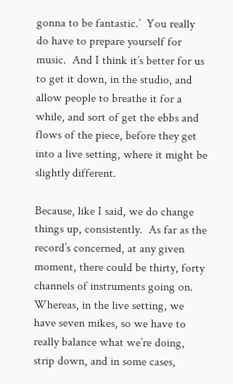gonna to be fantastic.’  You really do have to prepare yourself for music.  And I think it’s better for us to get it down, in the studio, and allow people to breathe it for a while, and sort of get the ebbs and flows of the piece, before they get into a live setting, where it might be slightly different.

Because, like I said, we do change things up, consistently.  As far as the record’s concerned, at any given moment, there could be thirty, forty channels of instruments going on.  Whereas, in the live setting, we have seven mikes, so we have to really balance what we’re doing, strip down, and in some cases,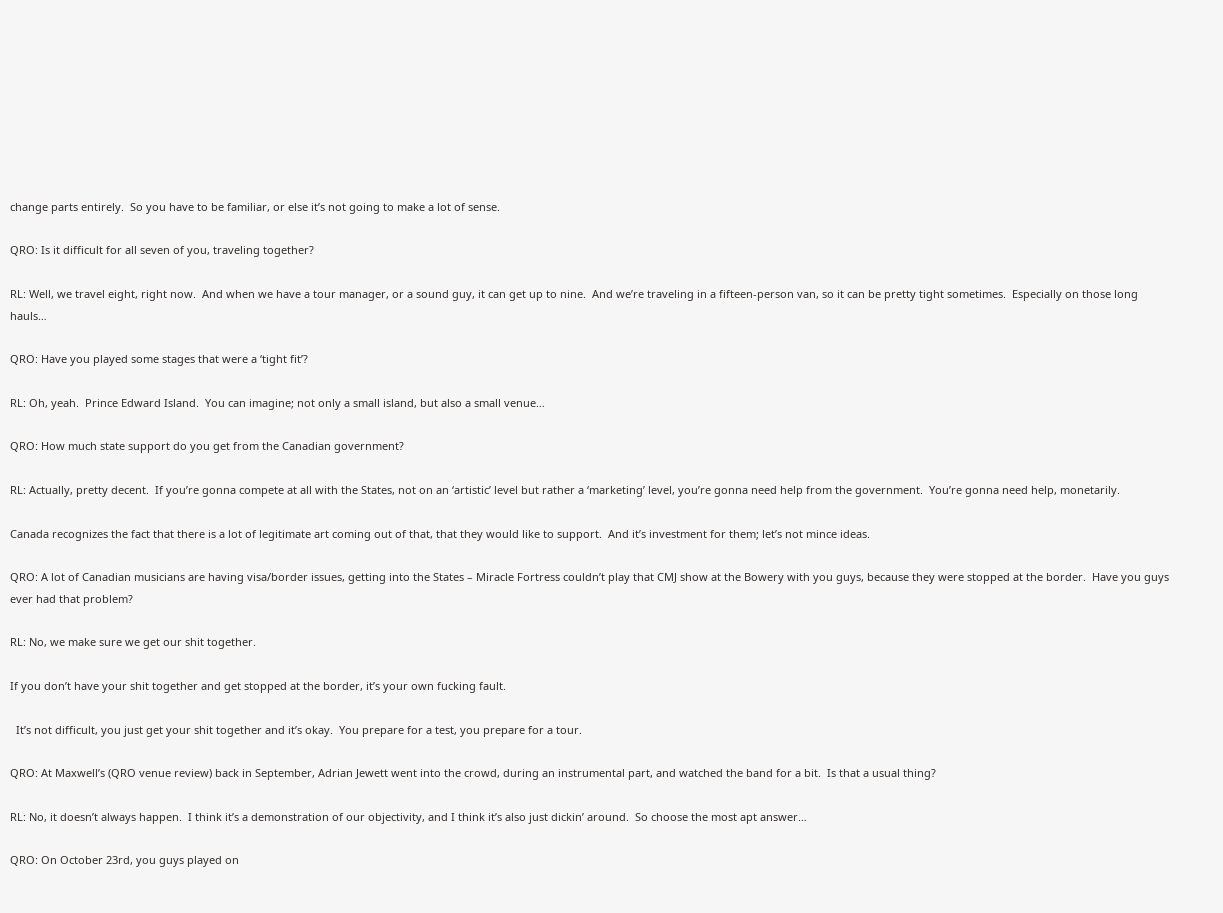change parts entirely.  So you have to be familiar, or else it’s not going to make a lot of sense.

QRO: Is it difficult for all seven of you, traveling together?

RL: Well, we travel eight, right now.  And when we have a tour manager, or a sound guy, it can get up to nine.  And we’re traveling in a fifteen-person van, so it can be pretty tight sometimes.  Especially on those long hauls…

QRO: Have you played some stages that were a ‘tight fit’?

RL: Oh, yeah.  Prince Edward Island.  You can imagine; not only a small island, but also a small venue…

QRO: How much state support do you get from the Canadian government?

RL: Actually, pretty decent.  If you’re gonna compete at all with the States, not on an ‘artistic’ level but rather a ‘marketing’ level, you’re gonna need help from the government.  You’re gonna need help, monetarily.

Canada recognizes the fact that there is a lot of legitimate art coming out of that, that they would like to support.  And it’s investment for them; let’s not mince ideas.

QRO: A lot of Canadian musicians are having visa/border issues, getting into the States – Miracle Fortress couldn’t play that CMJ show at the Bowery with you guys, because they were stopped at the border.  Have you guys ever had that problem?

RL: No, we make sure we get our shit together.

If you don’t have your shit together and get stopped at the border, it’s your own fucking fault.

  It’s not difficult, you just get your shit together and it’s okay.  You prepare for a test, you prepare for a tour.

QRO: At Maxwell’s (QRO venue review) back in September, Adrian Jewett went into the crowd, during an instrumental part, and watched the band for a bit.  Is that a usual thing?

RL: No, it doesn’t always happen.  I think it’s a demonstration of our objectivity, and I think it’s also just dickin’ around.  So choose the most apt answer…

QRO: On October 23rd, you guys played on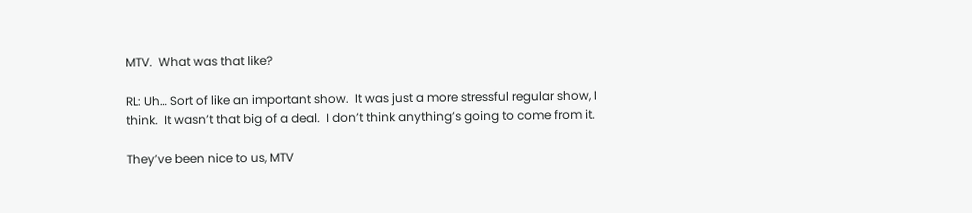MTV.  What was that like?

RL: Uh… Sort of like an important show.  It was just a more stressful regular show, I think.  It wasn’t that big of a deal.  I don’t think anything’s going to come from it.

They’ve been nice to us, MTV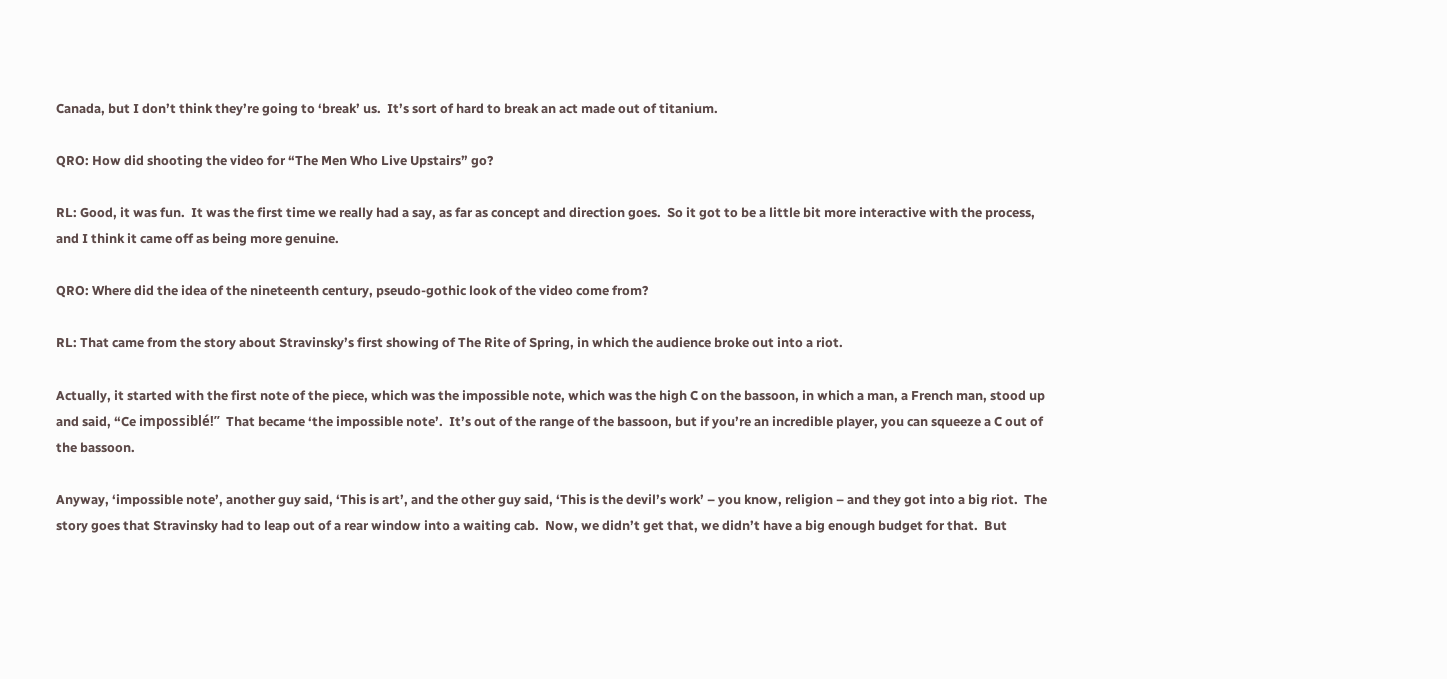Canada, but I don’t think they’re going to ‘break’ us.  It’s sort of hard to break an act made out of titanium.

QRO: How did shooting the video for “The Men Who Live Upstairs” go?

RL: Good, it was fun.  It was the first time we really had a say, as far as concept and direction goes.  So it got to be a little bit more interactive with the process, and I think it came off as being more genuine.

QRO: Where did the idea of the nineteenth century, pseudo-gothic look of the video come from?

RL: That came from the story about Stravinsky’s first showing of The Rite of Spring, in which the audience broke out into a riot.

Actually, it started with the first note of the piece, which was the impossible note, which was the high C on the bassoon, in which a man, a French man, stood up and said, “Ce impossiblé!”  That became ‘the impossible note’.  It’s out of the range of the bassoon, but if you’re an incredible player, you can squeeze a C out of the bassoon.

Anyway, ‘impossible note’, another guy said, ‘This is art’, and the other guy said, ‘This is the devil’s work’ – you know, religion – and they got into a big riot.  The story goes that Stravinsky had to leap out of a rear window into a waiting cab.  Now, we didn’t get that, we didn’t have a big enough budget for that.  But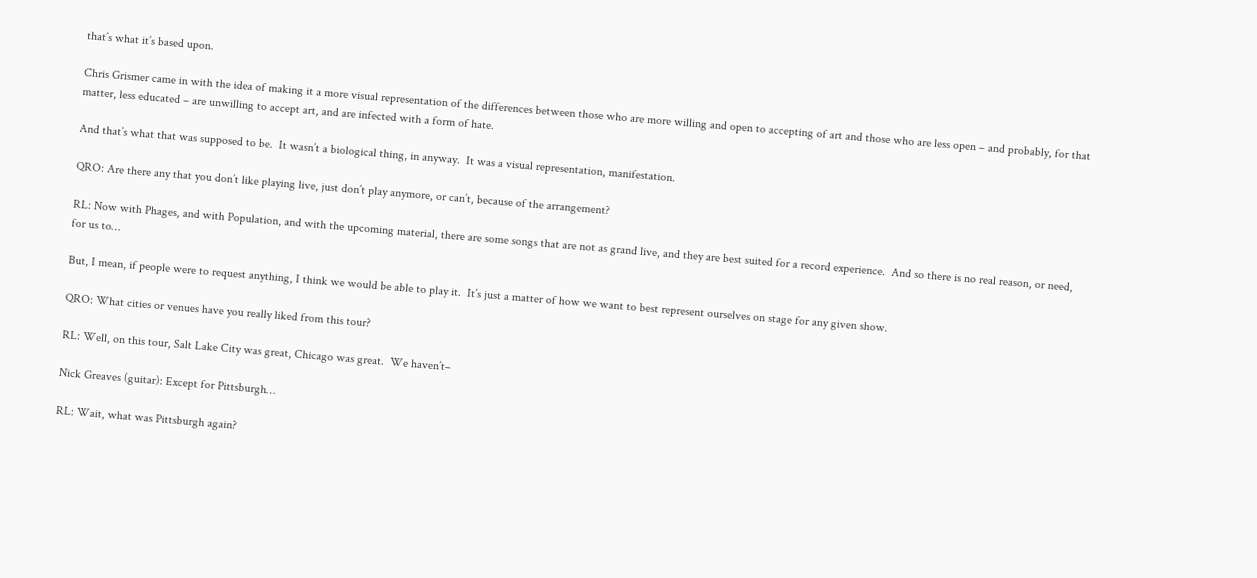that’s what it’s based upon.

Chris Grismer came in with the idea of making it a more visual representation of the differences between those who are more willing and open to accepting of art and those who are less open – and probably, for that matter, less educated – are unwilling to accept art, and are infected with a form of hate.

And that’s what that was supposed to be.  It wasn’t a biological thing, in anyway.  It was a visual representation, manifestation.

QRO: Are there any that you don’t like playing live, just don’t play anymore, or can’t, because of the arrangement?

RL: Now with Phages, and with Population, and with the upcoming material, there are some songs that are not as grand live, and they are best suited for a record experience.  And so there is no real reason, or need, for us to…

But, I mean, if people were to request anything, I think we would be able to play it.  It’s just a matter of how we want to best represent ourselves on stage for any given show.

QRO: What cities or venues have you really liked from this tour?

RL: Well, on this tour, Salt Lake City was great, Chicago was great.  We haven’t–

Nick Greaves (guitar): Except for Pittsburgh…

RL: Wait, what was Pittsburgh again?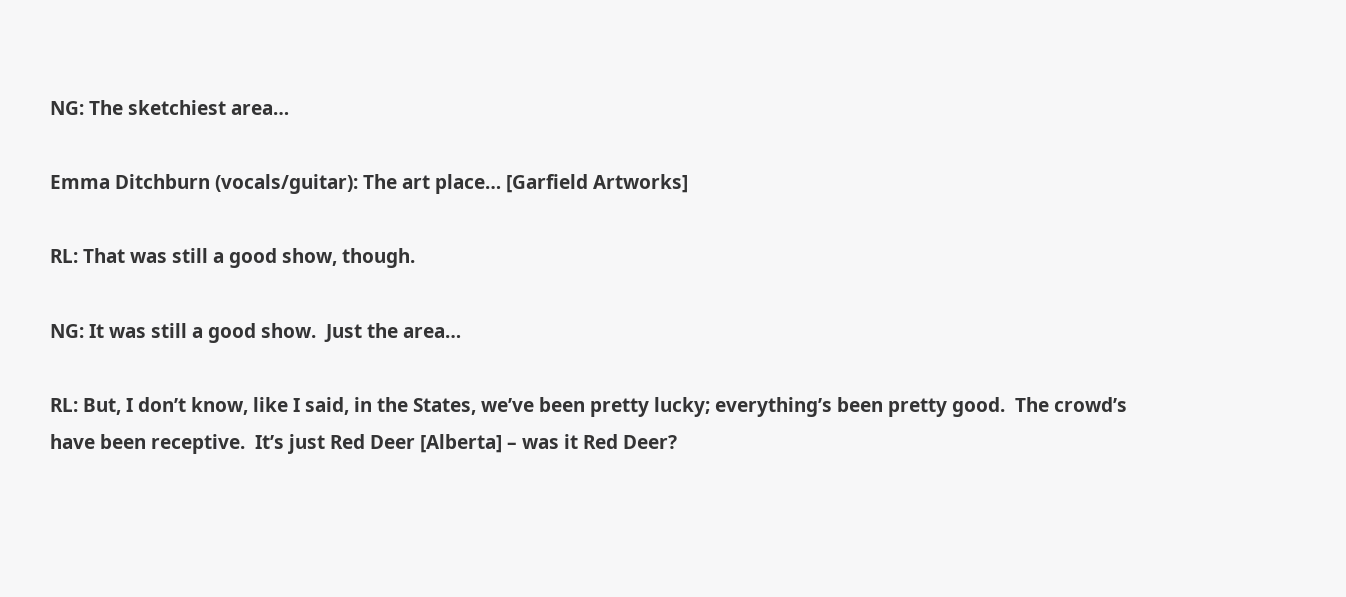NG: The sketchiest area…

Emma Ditchburn (vocals/guitar): The art place… [Garfield Artworks]

RL: That was still a good show, though.

NG: It was still a good show.  Just the area…

RL: But, I don’t know, like I said, in the States, we’ve been pretty lucky; everything’s been pretty good.  The crowd’s have been receptive.  It’s just Red Deer [Alberta] – was it Red Deer?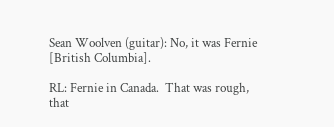Sean Woolven (guitar): No, it was Fernie [British Columbia].

RL: Fernie in Canada.  That was rough, that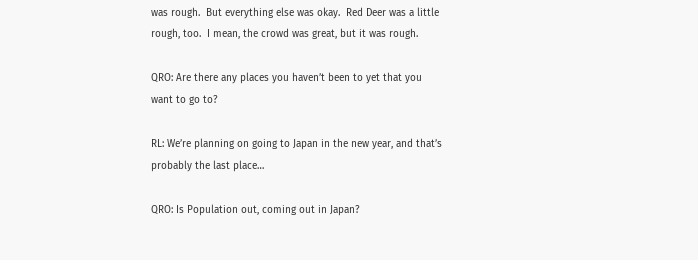was rough.  But everything else was okay.  Red Deer was a little rough, too.  I mean, the crowd was great, but it was rough.

QRO: Are there any places you haven’t been to yet that you want to go to?

RL: We’re planning on going to Japan in the new year, and that’s probably the last place…

QRO: Is Population out, coming out in Japan?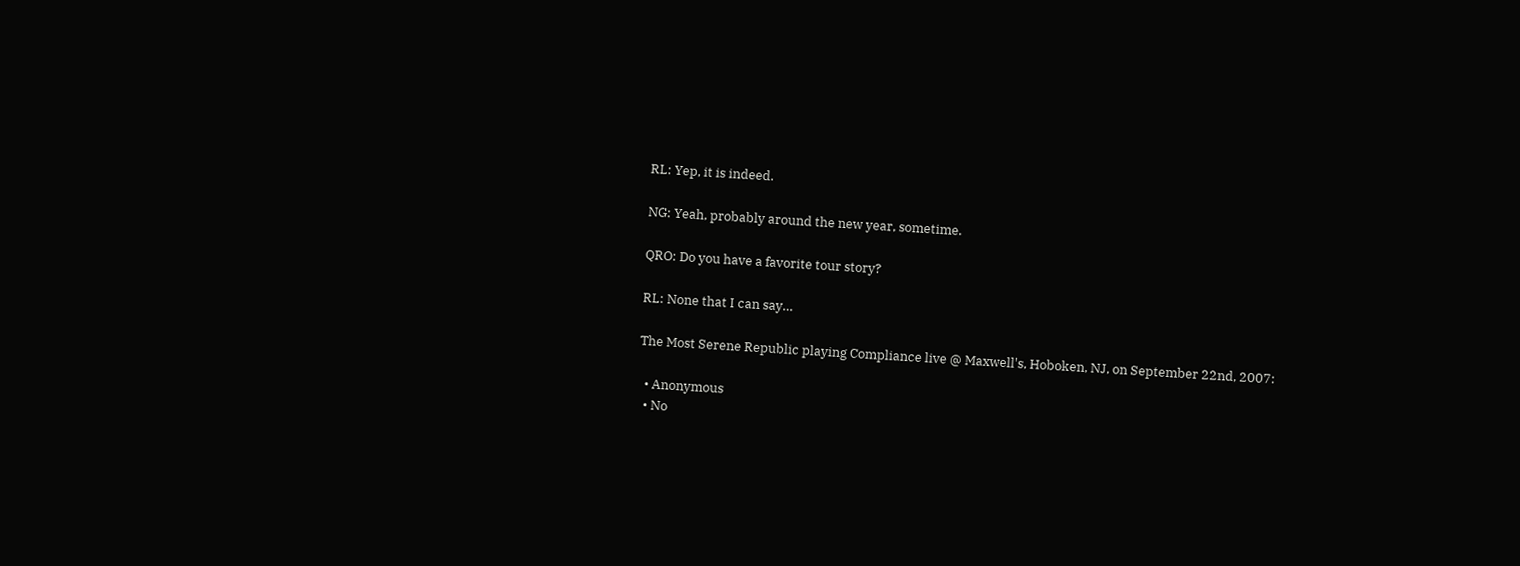RL: Yep, it is indeed.

NG: Yeah, probably around the new year, sometime.

QRO: Do you have a favorite tour story?

RL: None that I can say…

The Most Serene Republic playing Compliance live @ Maxwell's, Hoboken, NJ, on September 22nd, 2007:

  • Anonymous
  • No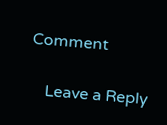Comment

    Leave a Reply